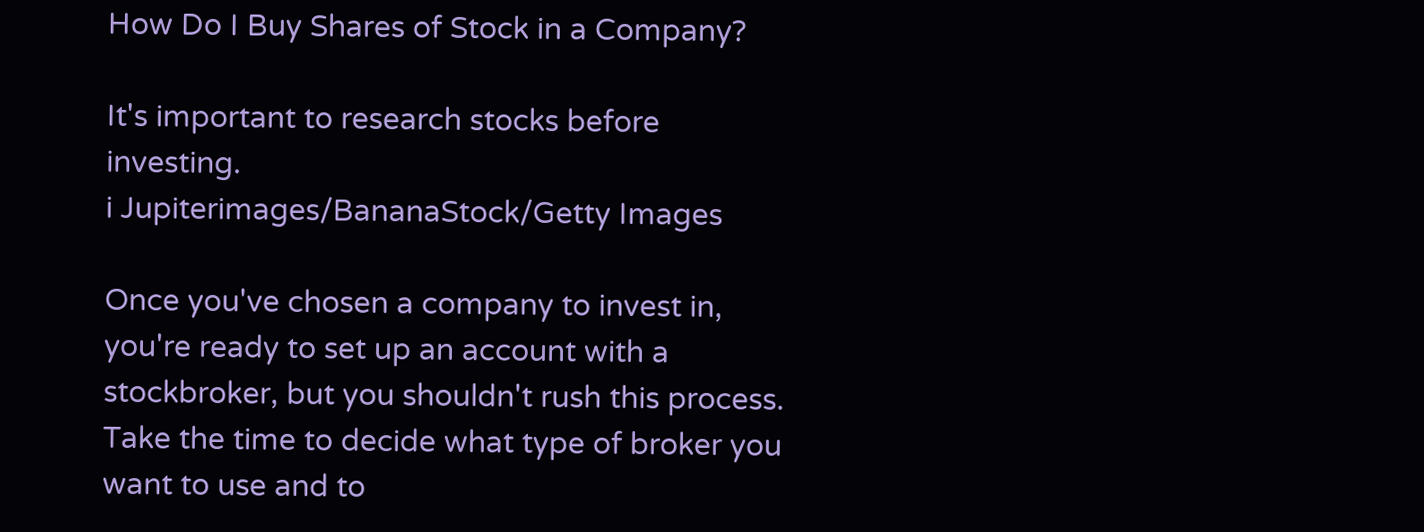How Do I Buy Shares of Stock in a Company?

It's important to research stocks before investing.
i Jupiterimages/BananaStock/Getty Images

Once you've chosen a company to invest in, you're ready to set up an account with a stockbroker, but you shouldn't rush this process. Take the time to decide what type of broker you want to use and to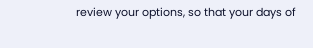review your options, so that your days of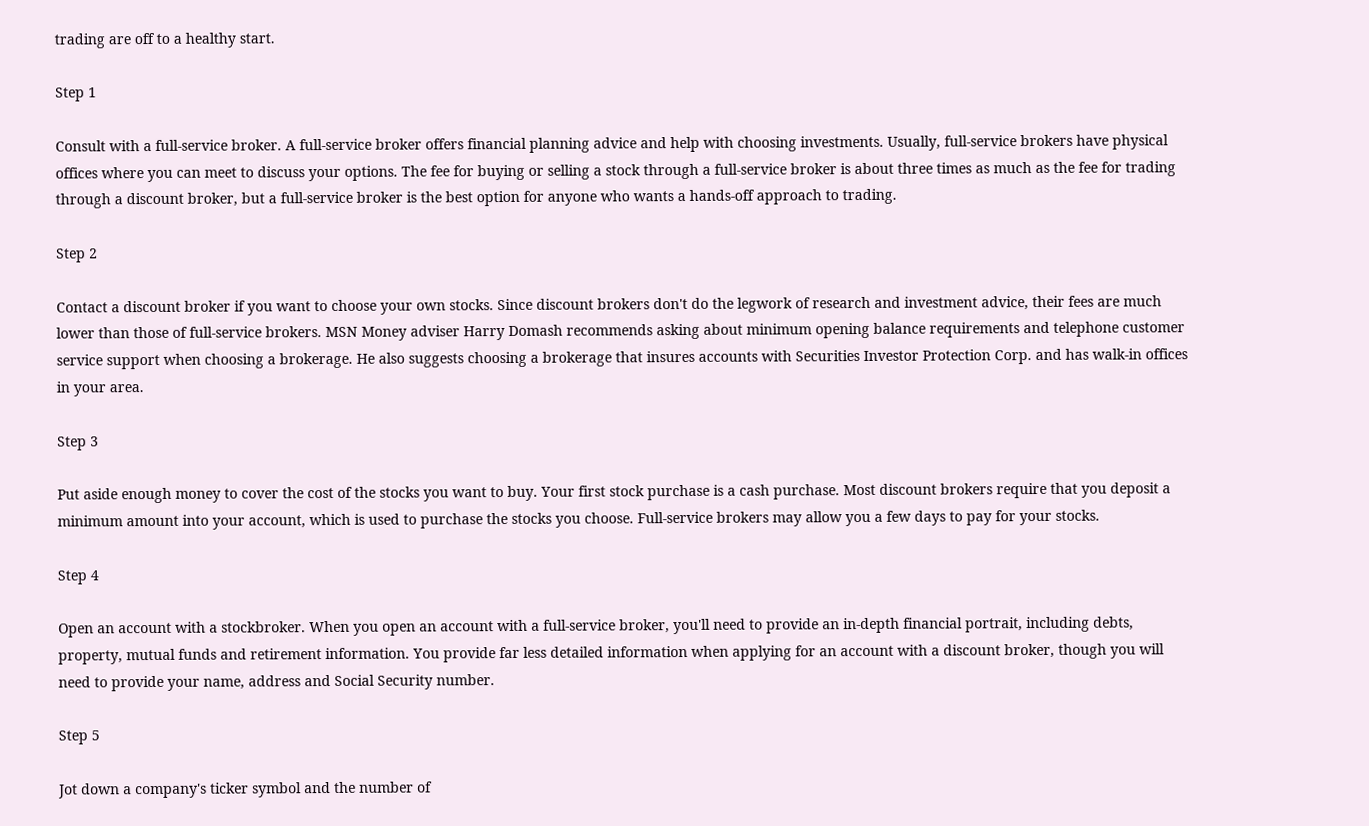trading are off to a healthy start.

Step 1

Consult with a full-service broker. A full-service broker offers financial planning advice and help with choosing investments. Usually, full-service brokers have physical offices where you can meet to discuss your options. The fee for buying or selling a stock through a full-service broker is about three times as much as the fee for trading through a discount broker, but a full-service broker is the best option for anyone who wants a hands-off approach to trading.

Step 2

Contact a discount broker if you want to choose your own stocks. Since discount brokers don't do the legwork of research and investment advice, their fees are much lower than those of full-service brokers. MSN Money adviser Harry Domash recommends asking about minimum opening balance requirements and telephone customer service support when choosing a brokerage. He also suggests choosing a brokerage that insures accounts with Securities Investor Protection Corp. and has walk-in offices in your area.

Step 3

Put aside enough money to cover the cost of the stocks you want to buy. Your first stock purchase is a cash purchase. Most discount brokers require that you deposit a minimum amount into your account, which is used to purchase the stocks you choose. Full-service brokers may allow you a few days to pay for your stocks.

Step 4

Open an account with a stockbroker. When you open an account with a full-service broker, you'll need to provide an in-depth financial portrait, including debts, property, mutual funds and retirement information. You provide far less detailed information when applying for an account with a discount broker, though you will need to provide your name, address and Social Security number.

Step 5

Jot down a company's ticker symbol and the number of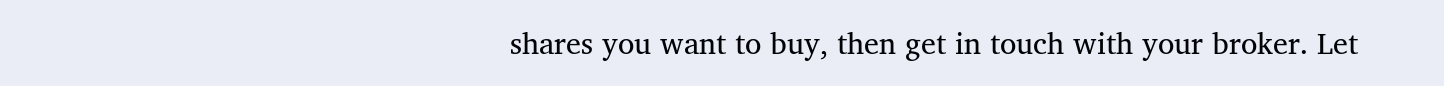shares you want to buy, then get in touch with your broker. Let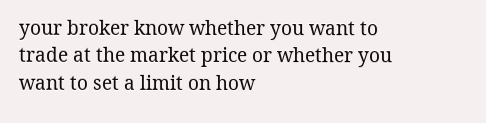your broker know whether you want to trade at the market price or whether you want to set a limit on how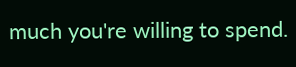much you're willing to spend.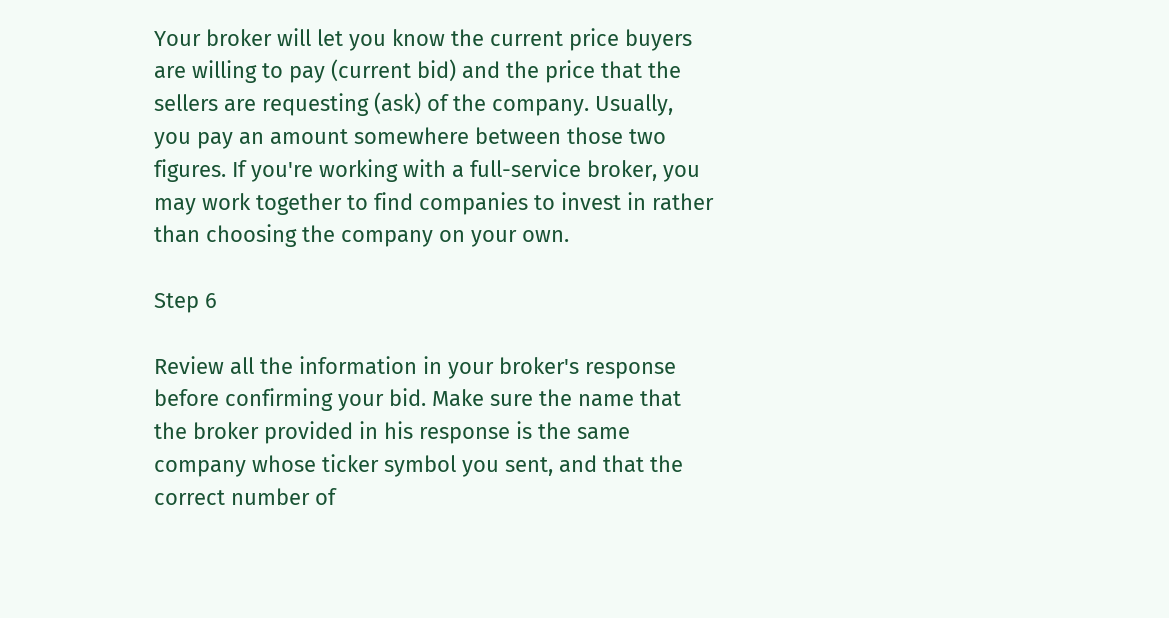Your broker will let you know the current price buyers are willing to pay (current bid) and the price that the sellers are requesting (ask) of the company. Usually, you pay an amount somewhere between those two figures. If you're working with a full-service broker, you may work together to find companies to invest in rather than choosing the company on your own.

Step 6

Review all the information in your broker's response before confirming your bid. Make sure the name that the broker provided in his response is the same company whose ticker symbol you sent, and that the correct number of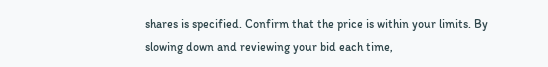shares is specified. Confirm that the price is within your limits. By slowing down and reviewing your bid each time,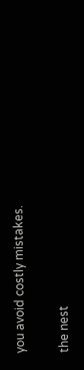you avoid costly mistakes.

the nest